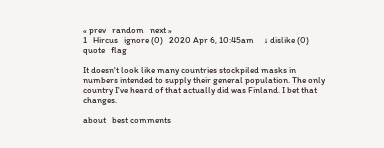« prev   random   next »
1   Hircus   ignore (0)   2020 Apr 6, 10:45am     ↓ dislike (0)   quote   flag

It doesn't look like many countries stockpiled masks in numbers intended to supply their general population. The only country I've heard of that actually did was Finland. I bet that changes.

about   best comments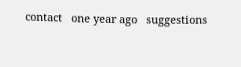contact   one year ago   suggestions